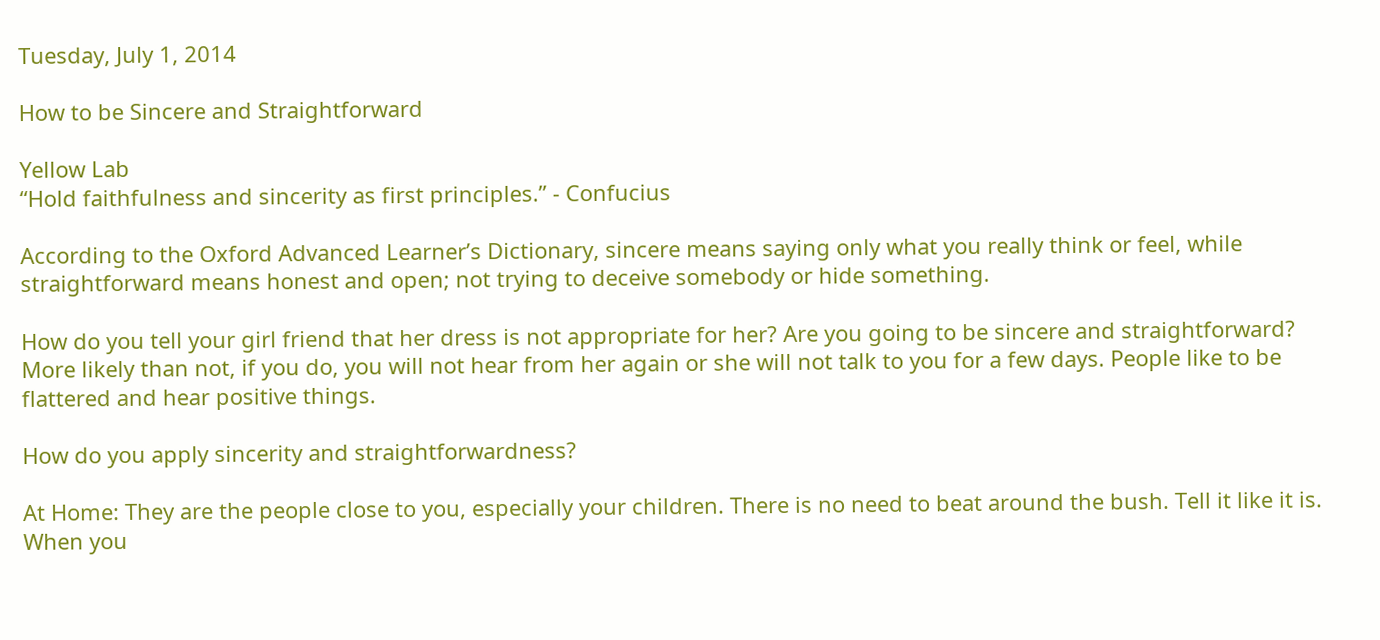Tuesday, July 1, 2014

How to be Sincere and Straightforward

Yellow Lab
“Hold faithfulness and sincerity as first principles.” - Confucius

According to the Oxford Advanced Learner’s Dictionary, sincere means saying only what you really think or feel, while straightforward means honest and open; not trying to deceive somebody or hide something.

How do you tell your girl friend that her dress is not appropriate for her? Are you going to be sincere and straightforward? More likely than not, if you do, you will not hear from her again or she will not talk to you for a few days. People like to be flattered and hear positive things.

How do you apply sincerity and straightforwardness?

At Home: They are the people close to you, especially your children. There is no need to beat around the bush. Tell it like it is. When you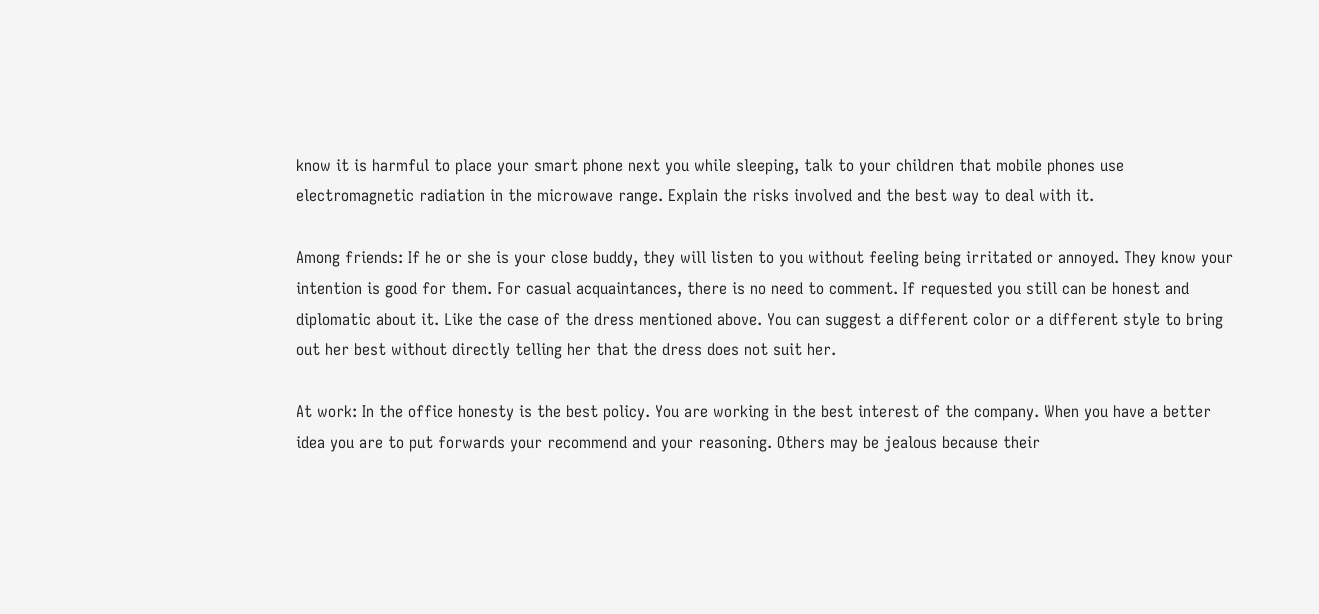know it is harmful to place your smart phone next you while sleeping, talk to your children that mobile phones use electromagnetic radiation in the microwave range. Explain the risks involved and the best way to deal with it.

Among friends: If he or she is your close buddy, they will listen to you without feeling being irritated or annoyed. They know your intention is good for them. For casual acquaintances, there is no need to comment. If requested you still can be honest and diplomatic about it. Like the case of the dress mentioned above. You can suggest a different color or a different style to bring out her best without directly telling her that the dress does not suit her.

At work: In the office honesty is the best policy. You are working in the best interest of the company. When you have a better idea you are to put forwards your recommend and your reasoning. Others may be jealous because their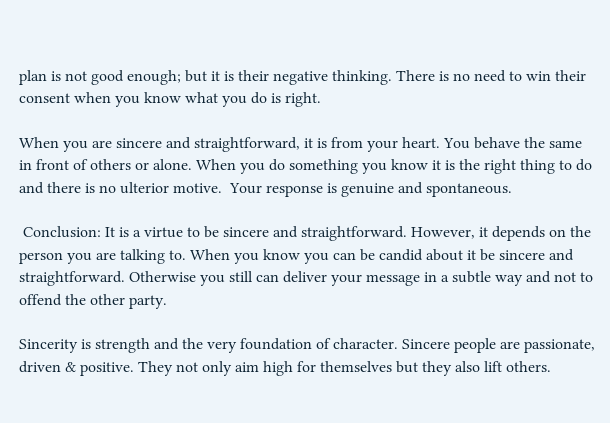plan is not good enough; but it is their negative thinking. There is no need to win their consent when you know what you do is right.

When you are sincere and straightforward, it is from your heart. You behave the same in front of others or alone. When you do something you know it is the right thing to do and there is no ulterior motive.  Your response is genuine and spontaneous.

 Conclusion: It is a virtue to be sincere and straightforward. However, it depends on the person you are talking to. When you know you can be candid about it be sincere and straightforward. Otherwise you still can deliver your message in a subtle way and not to offend the other party.

Sincerity is strength and the very foundation of character. Sincere people are passionate, driven & positive. They not only aim high for themselves but they also lift others.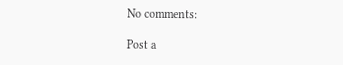No comments:

Post a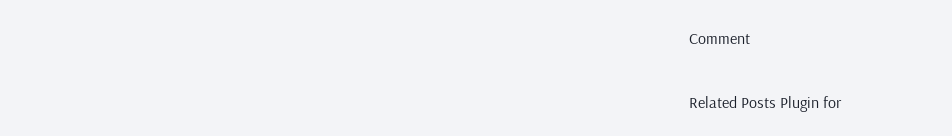Comment

Related Posts Plugin for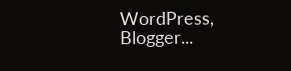WordPress, Blogger...